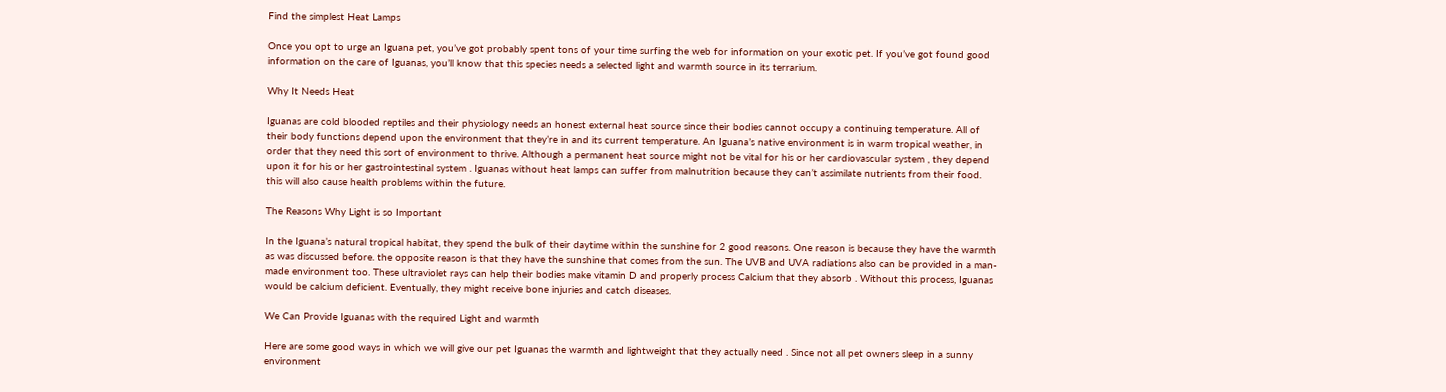Find the simplest Heat Lamps

Once you opt to urge an Iguana pet, you’ve got probably spent tons of your time surfing the web for information on your exotic pet. If you’ve got found good information on the care of Iguanas, you’ll know that this species needs a selected light and warmth source in its terrarium.

Why It Needs Heat

Iguanas are cold blooded reptiles and their physiology needs an honest external heat source since their bodies cannot occupy a continuing temperature. All of their body functions depend upon the environment that they’re in and its current temperature. An Iguana’s native environment is in warm tropical weather, in order that they need this sort of environment to thrive. Although a permanent heat source might not be vital for his or her cardiovascular system , they depend upon it for his or her gastrointestinal system . Iguanas without heat lamps can suffer from malnutrition because they can’t assimilate nutrients from their food. this will also cause health problems within the future.

The Reasons Why Light is so Important

In the Iguana’s natural tropical habitat, they spend the bulk of their daytime within the sunshine for 2 good reasons. One reason is because they have the warmth as was discussed before. the opposite reason is that they have the sunshine that comes from the sun. The UVB and UVA radiations also can be provided in a man-made environment too. These ultraviolet rays can help their bodies make vitamin D and properly process Calcium that they absorb . Without this process, Iguanas would be calcium deficient. Eventually, they might receive bone injuries and catch diseases.

We Can Provide Iguanas with the required Light and warmth

Here are some good ways in which we will give our pet Iguanas the warmth and lightweight that they actually need . Since not all pet owners sleep in a sunny environment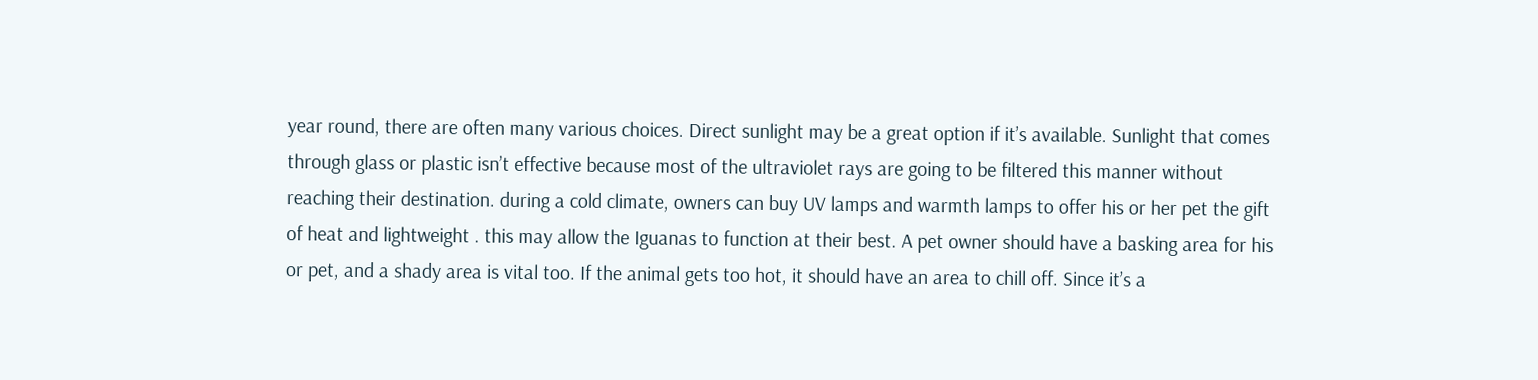year round, there are often many various choices. Direct sunlight may be a great option if it’s available. Sunlight that comes through glass or plastic isn’t effective because most of the ultraviolet rays are going to be filtered this manner without reaching their destination. during a cold climate, owners can buy UV lamps and warmth lamps to offer his or her pet the gift of heat and lightweight . this may allow the Iguanas to function at their best. A pet owner should have a basking area for his or pet, and a shady area is vital too. If the animal gets too hot, it should have an area to chill off. Since it’s a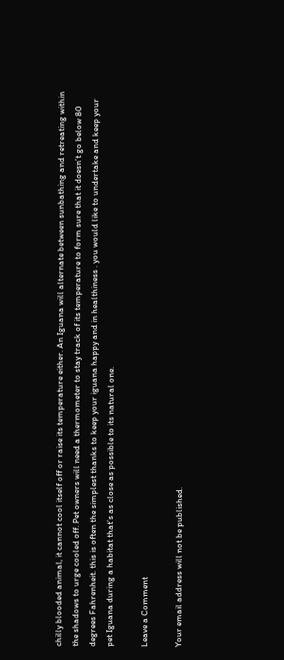chilly blooded animal, it cannot cool itself off or raise its temperature either. An Iguana will alternate between sunbathing and retreating within the shadows to urge cooled off. Pet owners will need a thermometer to stay track of its temperature to form sure that it doesn’t go below 80 degrees Fahrenheit. this is often the simplest thanks to keep your iguana happy and in healthiness . you would like to undertake and keep your pet Iguana during a habitat that’s as close as possible to its natural one.

Leave a Comment

Your email address will not be published.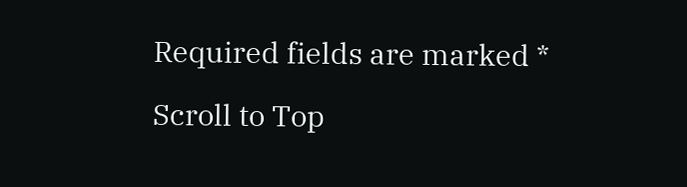Required fields are marked *

Scroll to Top